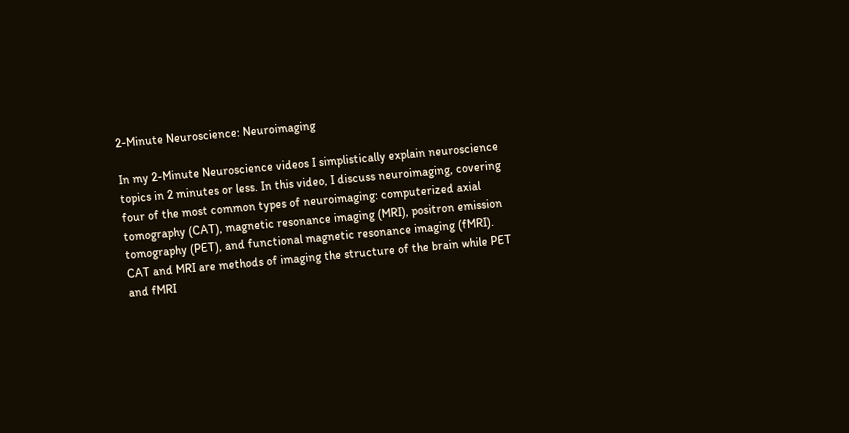2-Minute Neuroscience: Neuroimaging

In my 2-Minute Neuroscience videos I simplistically explain neuroscience topics in 2 minutes or less. In this video, I discuss neuroimaging, covering four of the most common types of neuroimaging: computerized axial tomography (CAT), magnetic resonance imaging (MRI), positron emission tomography (PET), and functional magnetic resonance imaging (fMRI). CAT and MRI are methods of imaging the structure of the brain while PET and fMRI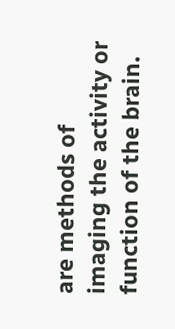are methods of imaging the activity or function of the brain.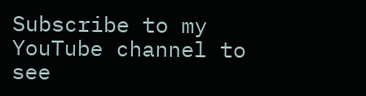Subscribe to my YouTube channel to see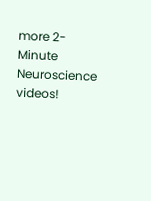more 2-Minute Neuroscience videos!